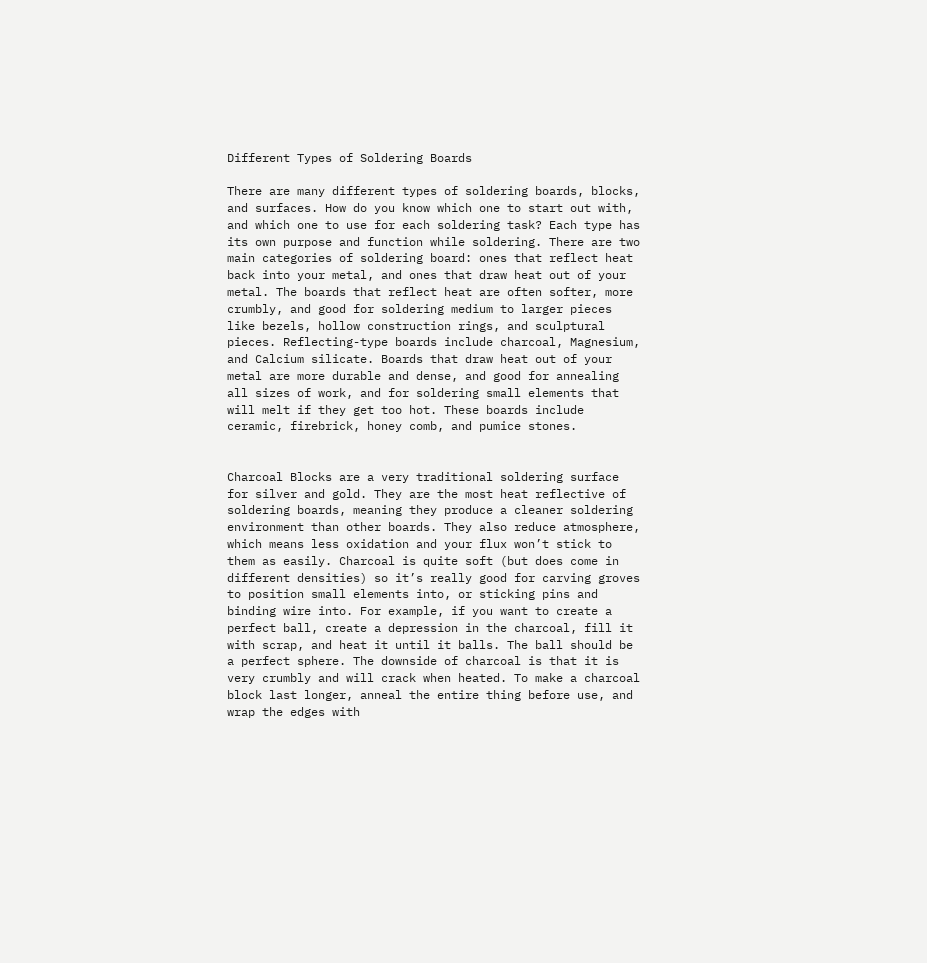Different Types of Soldering Boards

There are many different types of soldering boards, blocks, and surfaces. How do you know which one to start out with, and which one to use for each soldering task? Each type has its own purpose and function while soldering. There are two main categories of soldering board: ones that reflect heat back into your metal, and ones that draw heat out of your metal. The boards that reflect heat are often softer, more crumbly, and good for soldering medium to larger pieces like bezels, hollow construction rings, and sculptural pieces. Reflecting-type boards include charcoal, Magnesium, and Calcium silicate. Boards that draw heat out of your metal are more durable and dense, and good for annealing all sizes of work, and for soldering small elements that will melt if they get too hot. These boards include ceramic, firebrick, honey comb, and pumice stones.


Charcoal Blocks are a very traditional soldering surface for silver and gold. They are the most heat reflective of soldering boards, meaning they produce a cleaner soldering environment than other boards. They also reduce atmosphere, which means less oxidation and your flux won’t stick to them as easily. Charcoal is quite soft (but does come in different densities) so it’s really good for carving groves to position small elements into, or sticking pins and binding wire into. For example, if you want to create a perfect ball, create a depression in the charcoal, fill it with scrap, and heat it until it balls. The ball should be a perfect sphere. The downside of charcoal is that it is very crumbly and will crack when heated. To make a charcoal block last longer, anneal the entire thing before use, and wrap the edges with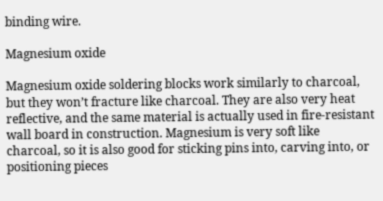binding wire.

Magnesium oxide

Magnesium oxide soldering blocks work similarly to charcoal, but they won’t fracture like charcoal. They are also very heat reflective, and the same material is actually used in fire-resistant wall board in construction. Magnesium is very soft like charcoal, so it is also good for sticking pins into, carving into, or positioning pieces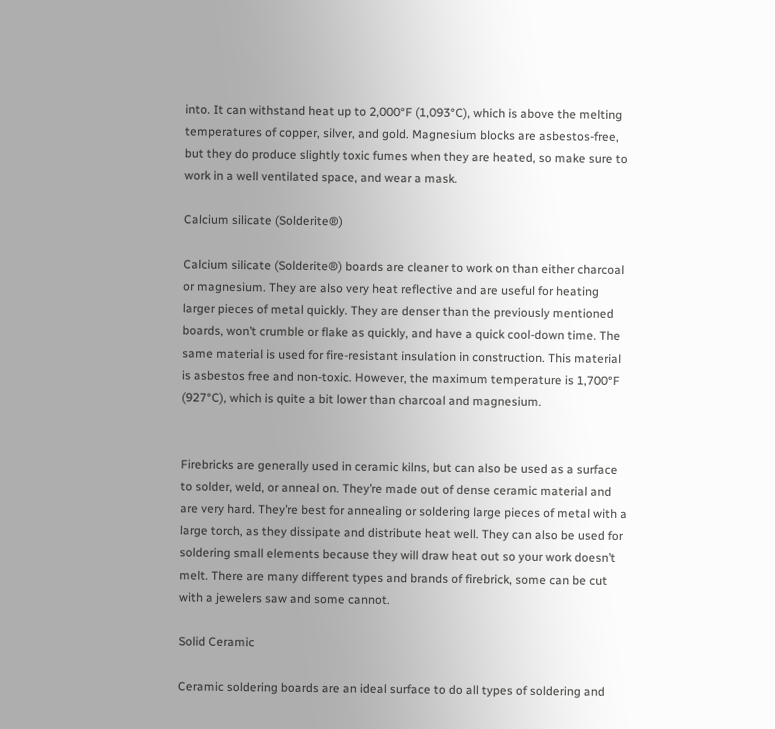into. It can withstand heat up to 2,000°F (1,093°C), which is above the melting temperatures of copper, silver, and gold. Magnesium blocks are asbestos-free, but they do produce slightly toxic fumes when they are heated, so make sure to work in a well ventilated space, and wear a mask.

Calcium silicate (Solderite®)

Calcium silicate (Solderite®) boards are cleaner to work on than either charcoal or magnesium. They are also very heat reflective and are useful for heating larger pieces of metal quickly. They are denser than the previously mentioned boards, won’t crumble or flake as quickly, and have a quick cool-down time. The same material is used for fire-resistant insulation in construction. This material is asbestos free and non-toxic. However, the maximum temperature is 1,700°F (927°C), which is quite a bit lower than charcoal and magnesium.


Firebricks are generally used in ceramic kilns, but can also be used as a surface to solder, weld, or anneal on. They’re made out of dense ceramic material and are very hard. They’re best for annealing or soldering large pieces of metal with a large torch, as they dissipate and distribute heat well. They can also be used for soldering small elements because they will draw heat out so your work doesn’t melt. There are many different types and brands of firebrick, some can be cut with a jewelers saw and some cannot.

Solid Ceramic

Ceramic soldering boards are an ideal surface to do all types of soldering and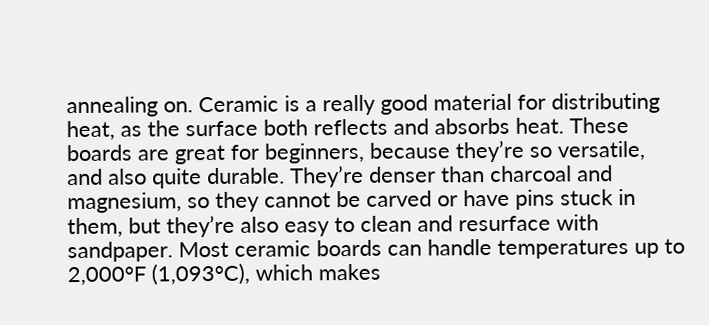annealing on. Ceramic is a really good material for distributing heat, as the surface both reflects and absorbs heat. These boards are great for beginners, because they’re so versatile, and also quite durable. They’re denser than charcoal and magnesium, so they cannot be carved or have pins stuck in them, but they’re also easy to clean and resurface with sandpaper. Most ceramic boards can handle temperatures up to 2,000°F (1,093°C), which makes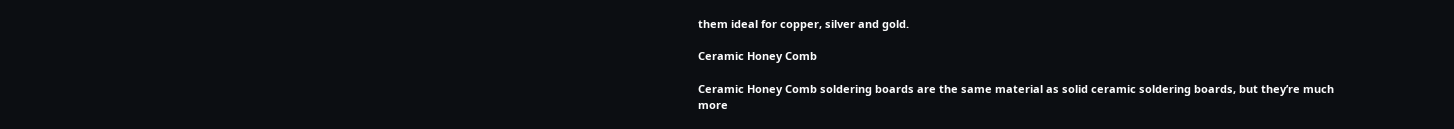them ideal for copper, silver and gold.

Ceramic Honey Comb

Ceramic Honey Comb soldering boards are the same material as solid ceramic soldering boards, but they’re much more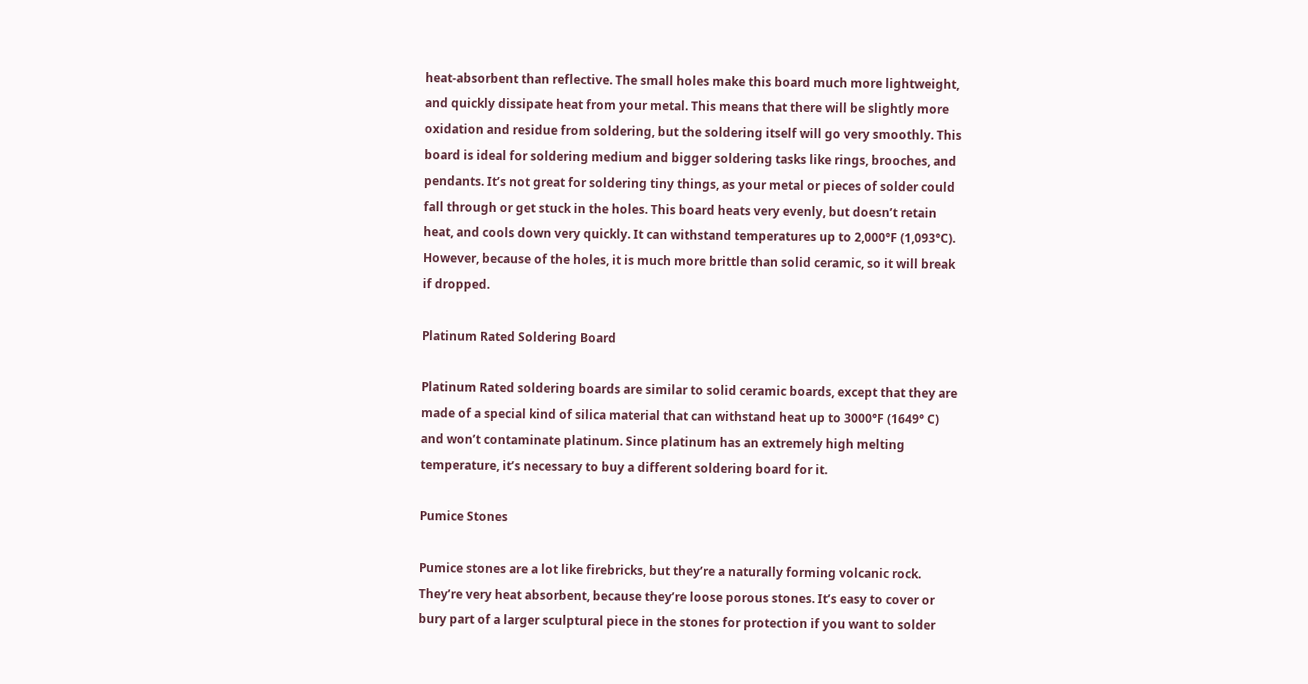heat-absorbent than reflective. The small holes make this board much more lightweight, and quickly dissipate heat from your metal. This means that there will be slightly more oxidation and residue from soldering, but the soldering itself will go very smoothly. This board is ideal for soldering medium and bigger soldering tasks like rings, brooches, and pendants. It’s not great for soldering tiny things, as your metal or pieces of solder could fall through or get stuck in the holes. This board heats very evenly, but doesn’t retain heat, and cools down very quickly. It can withstand temperatures up to 2,000°F (1,093°C). However, because of the holes, it is much more brittle than solid ceramic, so it will break if dropped.

Platinum Rated Soldering Board

Platinum Rated soldering boards are similar to solid ceramic boards, except that they are made of a special kind of silica material that can withstand heat up to 3000°F (1649° C) and won’t contaminate platinum. Since platinum has an extremely high melting temperature, it’s necessary to buy a different soldering board for it.

Pumice Stones

Pumice stones are a lot like firebricks, but they’re a naturally forming volcanic rock. They’re very heat absorbent, because they’re loose porous stones. It’s easy to cover or bury part of a larger sculptural piece in the stones for protection if you want to solder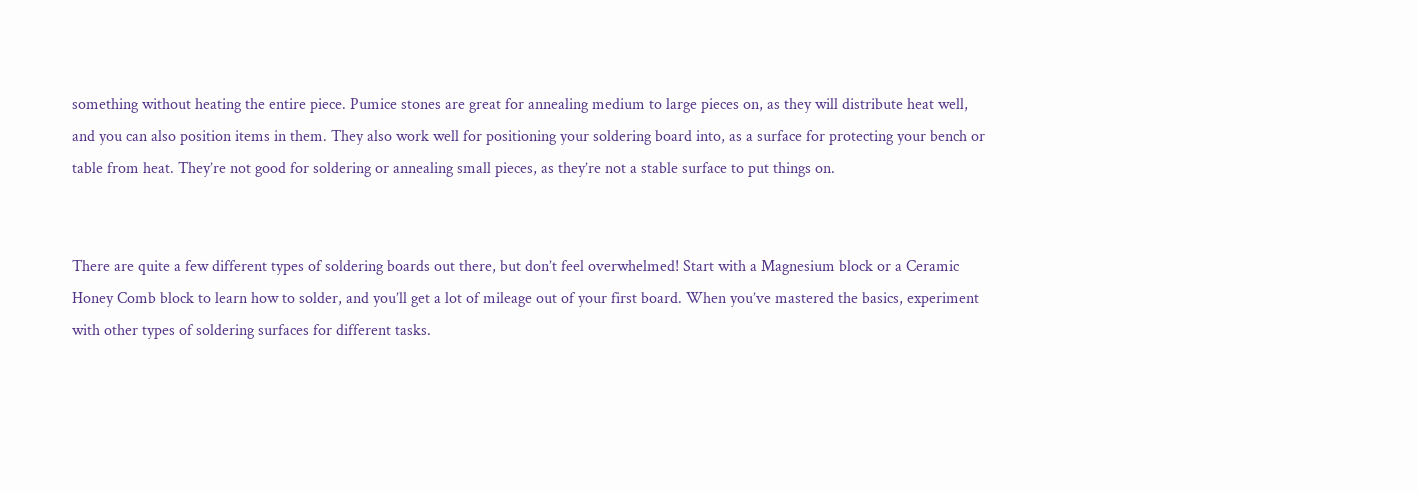something without heating the entire piece. Pumice stones are great for annealing medium to large pieces on, as they will distribute heat well, and you can also position items in them. They also work well for positioning your soldering board into, as a surface for protecting your bench or table from heat. They’re not good for soldering or annealing small pieces, as they’re not a stable surface to put things on.


There are quite a few different types of soldering boards out there, but don’t feel overwhelmed! Start with a Magnesium block or a Ceramic Honey Comb block to learn how to solder, and you’ll get a lot of mileage out of your first board. When you’ve mastered the basics, experiment with other types of soldering surfaces for different tasks.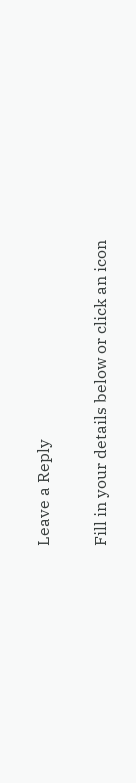Leave a Reply

Fill in your details below or click an icon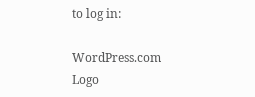to log in:

WordPress.com Logo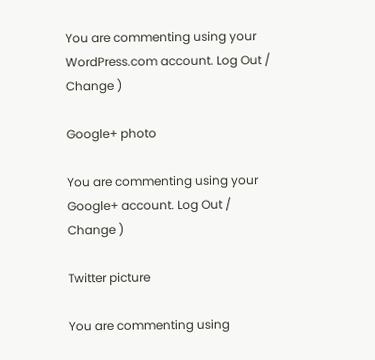You are commenting using your WordPress.com account. Log Out /  Change )

Google+ photo

You are commenting using your Google+ account. Log Out /  Change )

Twitter picture

You are commenting using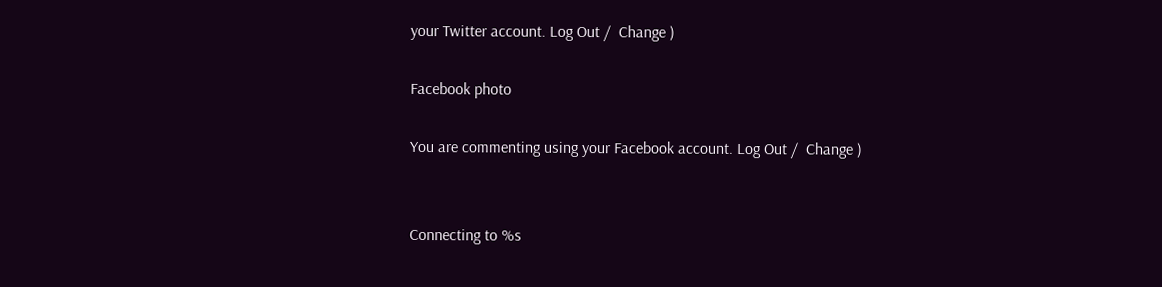your Twitter account. Log Out /  Change )

Facebook photo

You are commenting using your Facebook account. Log Out /  Change )


Connecting to %s